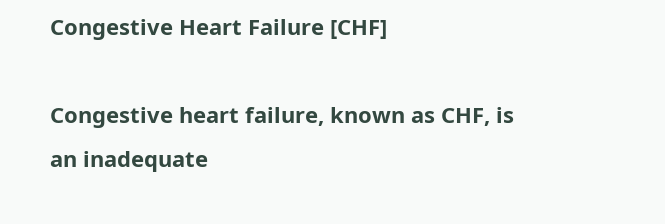Congestive Heart Failure [CHF]

Congestive heart failure, known as CHF, is an inadequate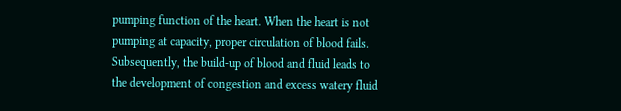pumping function of the heart. When the heart is not pumping at capacity, proper circulation of blood fails. Subsequently, the build-up of blood and fluid leads to the development of congestion and excess watery fluid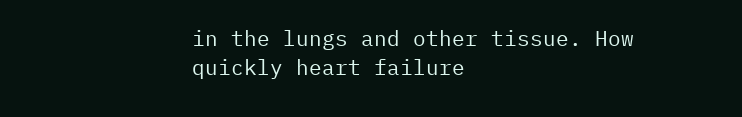in the lungs and other tissue. How quickly heart failure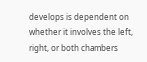develops is dependent on whether it involves the left, right, or both chambers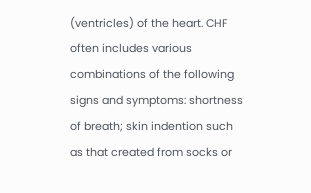(ventricles) of the heart. CHF often includes various combinations of the following signs and symptoms: shortness of breath; skin indention such as that created from socks or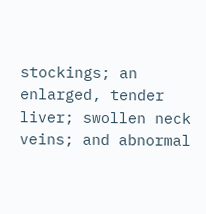stockings; an enlarged, tender liver; swollen neck veins; and abnormal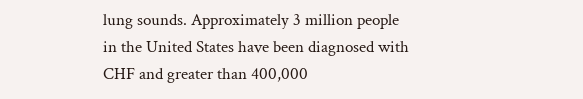lung sounds. Approximately 3 million people in the United States have been diagnosed with CHF and greater than 400,000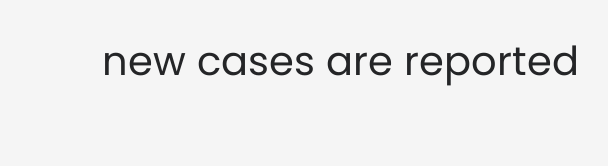new cases are reported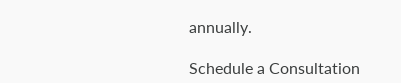annually.

Schedule a Consultation